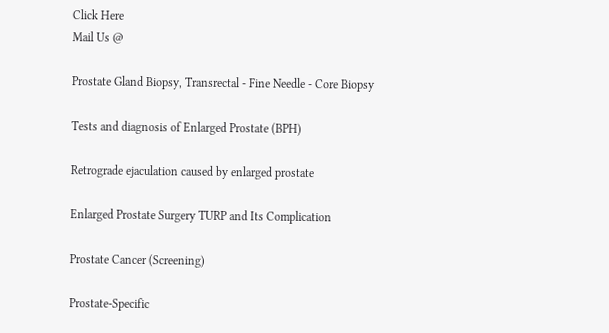Click Here
Mail Us @

Prostate Gland Biopsy, Transrectal - Fine Needle - Core Biopsy

Tests and diagnosis of Enlarged Prostate (BPH)

Retrograde ejaculation caused by enlarged prostate

Enlarged Prostate Surgery TURP and Its Complication

Prostate Cancer (Screening)

Prostate-Specific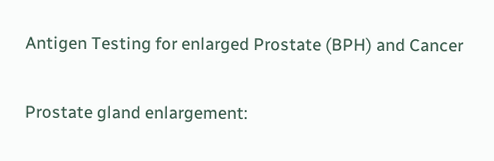Antigen Testing for enlarged Prostate (BPH) and Cancer

Prostate gland enlargement: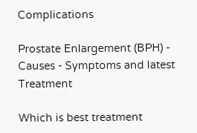Complications

Prostate Enlargement (BPH) - Causes - Symptoms and latest Treatment

Which is best treatment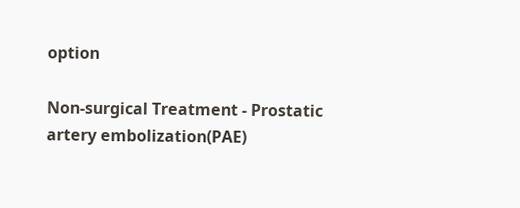option

Non-surgical Treatment - Prostatic artery embolization(PAE)